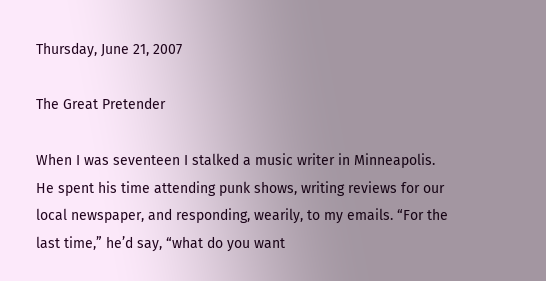Thursday, June 21, 2007

The Great Pretender

When I was seventeen I stalked a music writer in Minneapolis. He spent his time attending punk shows, writing reviews for our local newspaper, and responding, wearily, to my emails. “For the last time,” he’d say, “what do you want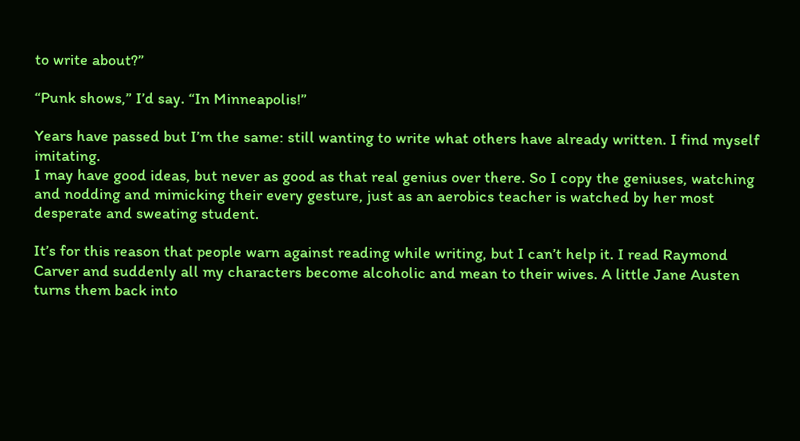to write about?”

“Punk shows,” I’d say. “In Minneapolis!”

Years have passed but I’m the same: still wanting to write what others have already written. I find myself imitating.
I may have good ideas, but never as good as that real genius over there. So I copy the geniuses, watching and nodding and mimicking their every gesture, just as an aerobics teacher is watched by her most desperate and sweating student.

It’s for this reason that people warn against reading while writing, but I can’t help it. I read Raymond Carver and suddenly all my characters become alcoholic and mean to their wives. A little Jane Austen turns them back into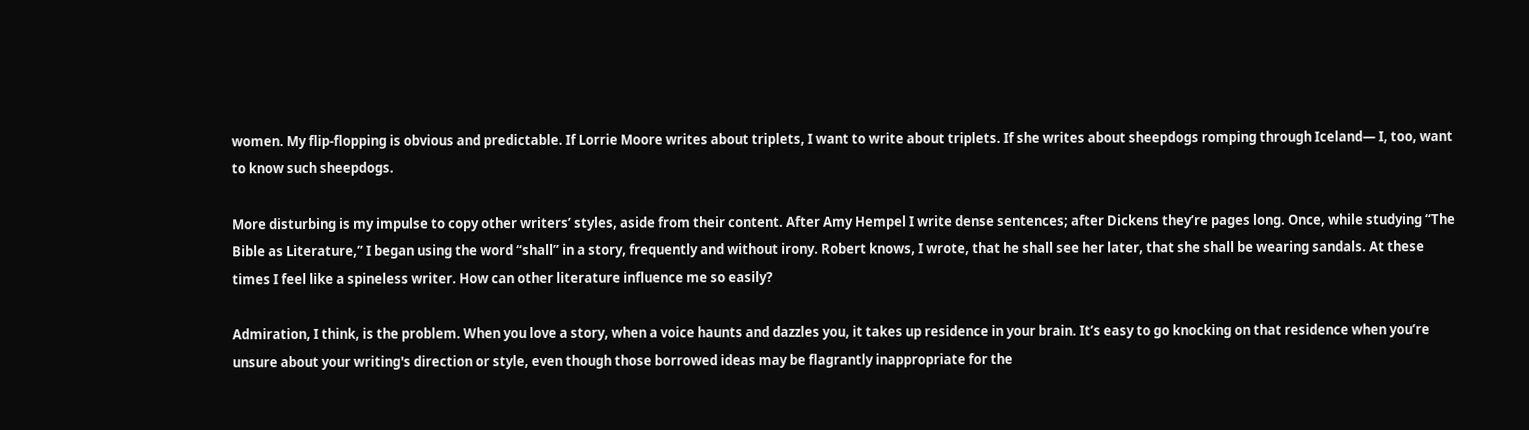women. My flip-flopping is obvious and predictable. If Lorrie Moore writes about triplets, I want to write about triplets. If she writes about sheepdogs romping through Iceland— I, too, want to know such sheepdogs.

More disturbing is my impulse to copy other writers’ styles, aside from their content. After Amy Hempel I write dense sentences; after Dickens they’re pages long. Once, while studying “The Bible as Literature,” I began using the word “shall” in a story, frequently and without irony. Robert knows, I wrote, that he shall see her later, that she shall be wearing sandals. At these times I feel like a spineless writer. How can other literature influence me so easily?

Admiration, I think, is the problem. When you love a story, when a voice haunts and dazzles you, it takes up residence in your brain. It’s easy to go knocking on that residence when you’re unsure about your writing's direction or style, even though those borrowed ideas may be flagrantly inappropriate for the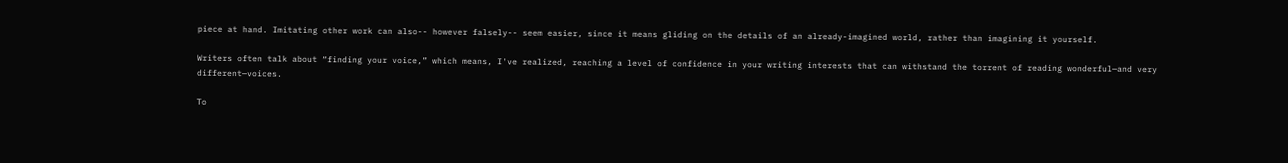piece at hand. Imitating other work can also-- however falsely-- seem easier, since it means gliding on the details of an already-imagined world, rather than imagining it yourself.

Writers often talk about “finding your voice,” which means, I've realized, reaching a level of confidence in your writing interests that can withstand the torrent of reading wonderful—and very different—voices.

To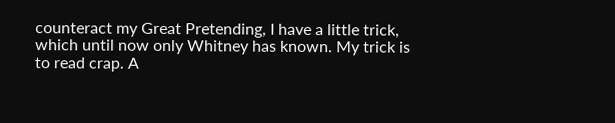counteract my Great Pretending, I have a little trick, which until now only Whitney has known. My trick is to read crap. A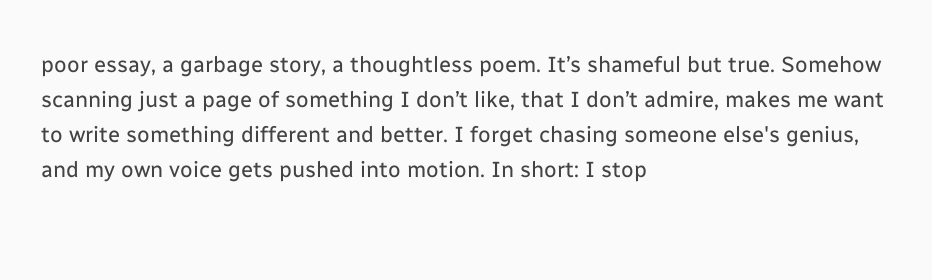poor essay, a garbage story, a thoughtless poem. It’s shameful but true. Somehow scanning just a page of something I don’t like, that I don’t admire, makes me want to write something different and better. I forget chasing someone else's genius, and my own voice gets pushed into motion. In short: I stop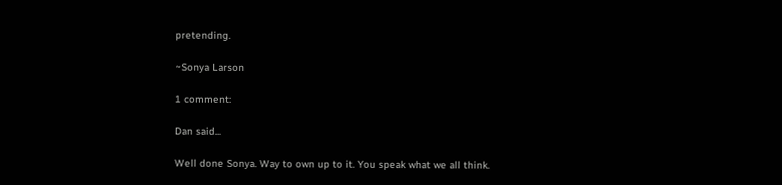pretending.

~Sonya Larson

1 comment:

Dan said...

Well done Sonya. Way to own up to it. You speak what we all think.